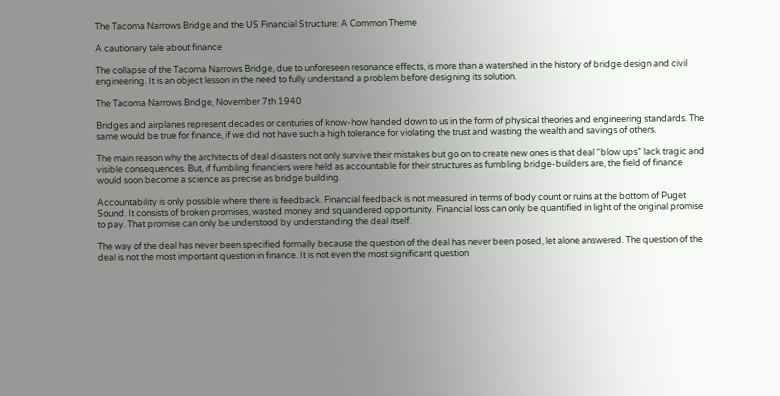The Tacoma Narrows Bridge and the US Financial Structure: A Common Theme

A cautionary tale about finance

The collapse of the Tacoma Narrows Bridge, due to unforeseen resonance effects, is more than a watershed in the history of bridge design and civil engineering. It is an object lesson in the need to fully understand a problem before designing its solution.

The Tacoma Narrows Bridge, November 7th 1940

Bridges and airplanes represent decades or centuries of know-how handed down to us in the form of physical theories and engineering standards. The same would be true for finance, if we did not have such a high tolerance for violating the trust and wasting the wealth and savings of others.

The main reason why the architects of deal disasters not only survive their mistakes but go on to create new ones is that deal “blow ups” lack tragic and visible consequences. But, if fumbling financiers were held as accountable for their structures as fumbling bridge-builders are, the field of finance would soon become a science as precise as bridge building.

Accountability is only possible where there is feedback. Financial feedback is not measured in terms of body count or ruins at the bottom of Puget Sound. It consists of broken promises, wasted money and squandered opportunity. Financial loss can only be quantified in light of the original promise to pay. That promise can only be understood by understanding the deal itself.

The way of the deal has never been specified formally because the question of the deal has never been posed, let alone answered. The question of the deal is not the most important question in finance. It is not even the most significant question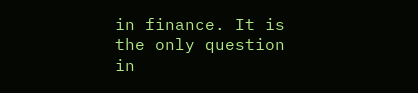in finance. It is the only question in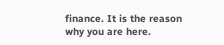finance. It is the reason why you are here.